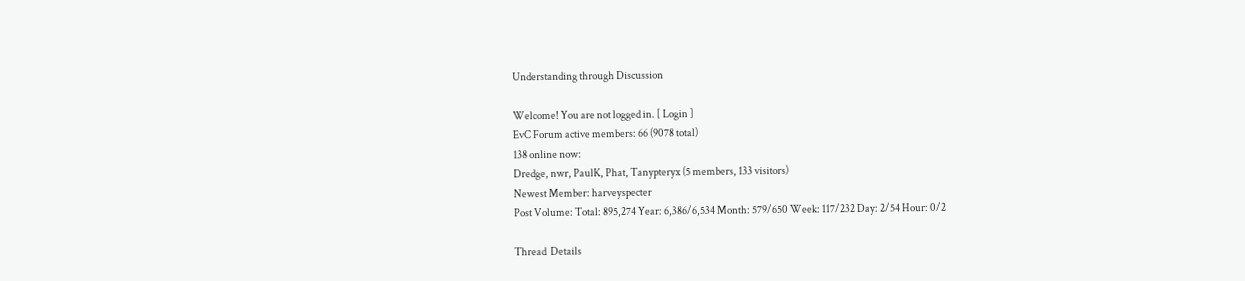Understanding through Discussion

Welcome! You are not logged in. [ Login ]
EvC Forum active members: 66 (9078 total)
138 online now:
Dredge, nwr, PaulK, Phat, Tanypteryx (5 members, 133 visitors)
Newest Member: harveyspecter
Post Volume: Total: 895,274 Year: 6,386/6,534 Month: 579/650 Week: 117/232 Day: 2/54 Hour: 0/2

Thread  Details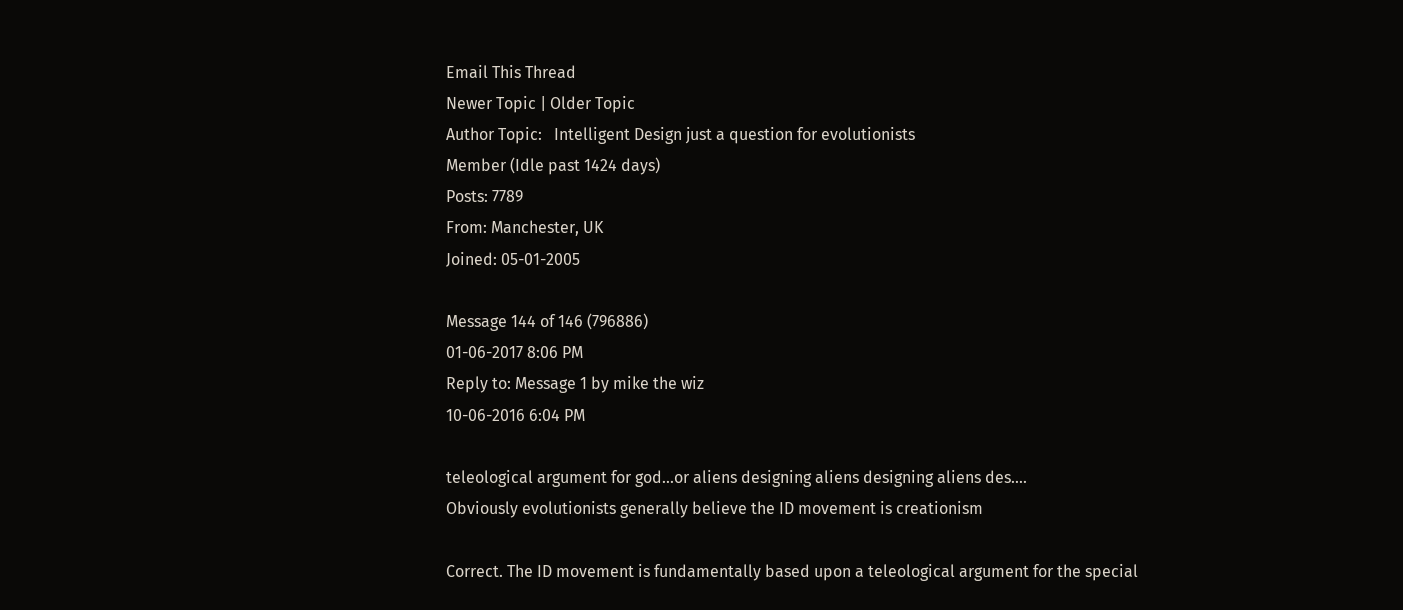Email This Thread
Newer Topic | Older Topic
Author Topic:   Intelligent Design just a question for evolutionists
Member (Idle past 1424 days)
Posts: 7789
From: Manchester, UK
Joined: 05-01-2005

Message 144 of 146 (796886)
01-06-2017 8:06 PM
Reply to: Message 1 by mike the wiz
10-06-2016 6:04 PM

teleological argument for god...or aliens designing aliens designing aliens des....
Obviously evolutionists generally believe the ID movement is creationism

Correct. The ID movement is fundamentally based upon a teleological argument for the special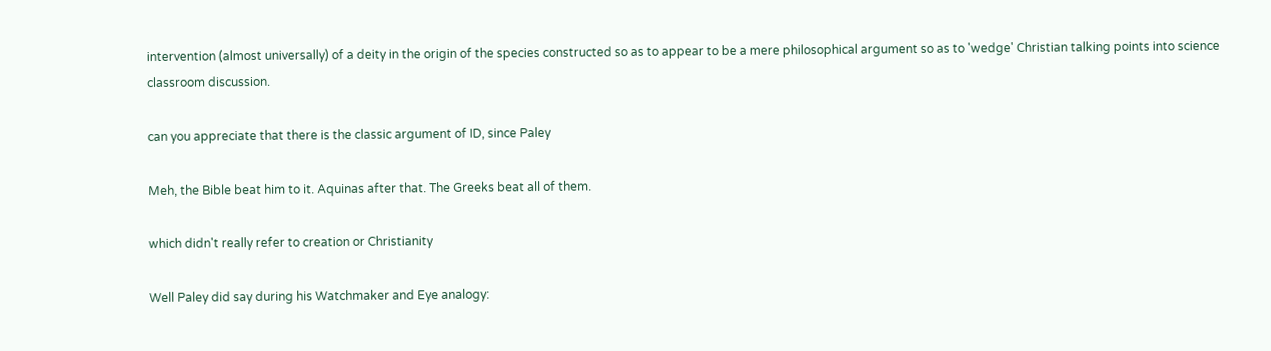intervention (almost universally) of a deity in the origin of the species constructed so as to appear to be a mere philosophical argument so as to 'wedge' Christian talking points into science classroom discussion.

can you appreciate that there is the classic argument of ID, since Paley

Meh, the Bible beat him to it. Aquinas after that. The Greeks beat all of them.

which didn't really refer to creation or Christianity

Well Paley did say during his Watchmaker and Eye analogy: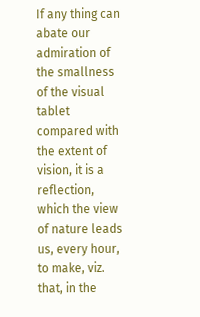If any thing can abate our admiration of the smallness of the visual tablet compared with the extent of vision, it is a reflection, which the view of nature leads us, every hour, to make, viz. that, in the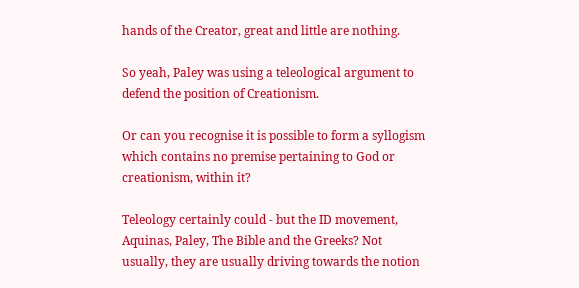hands of the Creator, great and little are nothing.

So yeah, Paley was using a teleological argument to defend the position of Creationism.

Or can you recognise it is possible to form a syllogism which contains no premise pertaining to God or creationism, within it?

Teleology certainly could - but the ID movement, Aquinas, Paley, The Bible and the Greeks? Not usually, they are usually driving towards the notion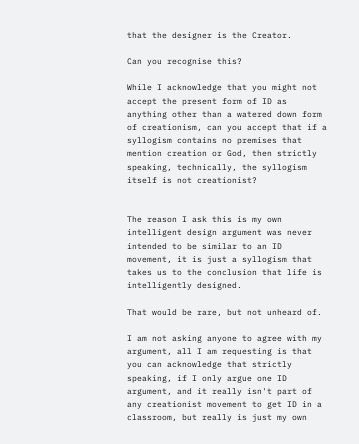that the designer is the Creator.

Can you recognise this?

While I acknowledge that you might not accept the present form of ID as anything other than a watered down form of creationism, can you accept that if a syllogism contains no premises that mention creation or God, then strictly speaking, technically, the syllogism itself is not creationist?


The reason I ask this is my own intelligent design argument was never intended to be similar to an ID movement, it is just a syllogism that takes us to the conclusion that life is intelligently designed.

That would be rare, but not unheard of.

I am not asking anyone to agree with my argument, all I am requesting is that you can acknowledge that strictly speaking, if I only argue one ID argument, and it really isn't part of any creationist movement to get ID in a classroom, but really is just my own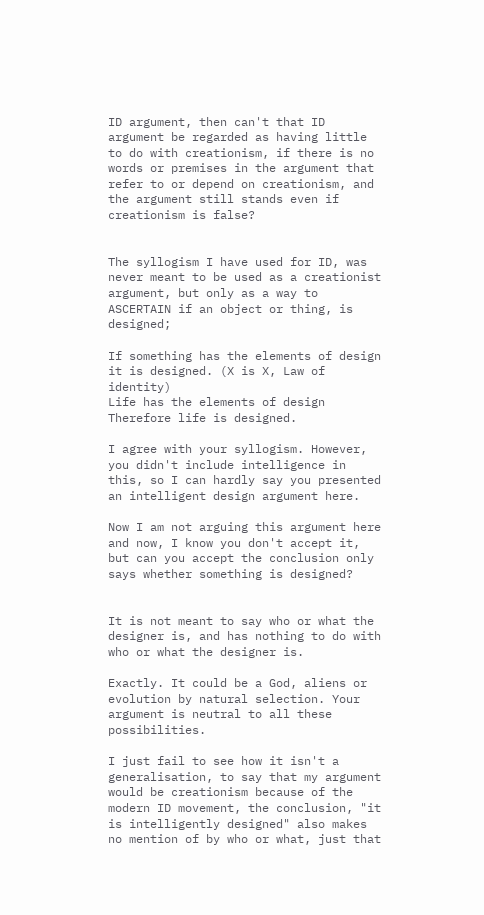ID argument, then can't that ID argument be regarded as having little to do with creationism, if there is no words or premises in the argument that refer to or depend on creationism, and the argument still stands even if creationism is false?


The syllogism I have used for ID, was never meant to be used as a creationist argument, but only as a way to ASCERTAIN if an object or thing, is designed;

If something has the elements of design it is designed. (X is X, Law of identity)
Life has the elements of design
Therefore life is designed.

I agree with your syllogism. However, you didn't include intelligence in this, so I can hardly say you presented an intelligent design argument here.

Now I am not arguing this argument here and now, I know you don't accept it, but can you accept the conclusion only says whether something is designed?


It is not meant to say who or what the designer is, and has nothing to do with who or what the designer is.

Exactly. It could be a God, aliens or evolution by natural selection. Your argument is neutral to all these possibilities.

I just fail to see how it isn't a generalisation, to say that my argument would be creationism because of the modern ID movement, the conclusion, "it is intelligently designed" also makes no mention of by who or what, just that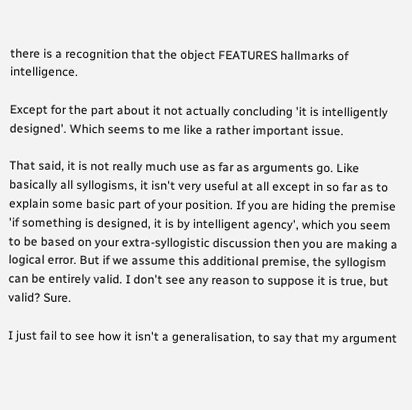there is a recognition that the object FEATURES hallmarks of intelligence.

Except for the part about it not actually concluding 'it is intelligently designed'. Which seems to me like a rather important issue.

That said, it is not really much use as far as arguments go. Like basically all syllogisms, it isn't very useful at all except in so far as to explain some basic part of your position. If you are hiding the premise 'if something is designed, it is by intelligent agency', which you seem to be based on your extra-syllogistic discussion then you are making a logical error. But if we assume this additional premise, the syllogism can be entirely valid. I don't see any reason to suppose it is true, but valid? Sure.

I just fail to see how it isn't a generalisation, to say that my argument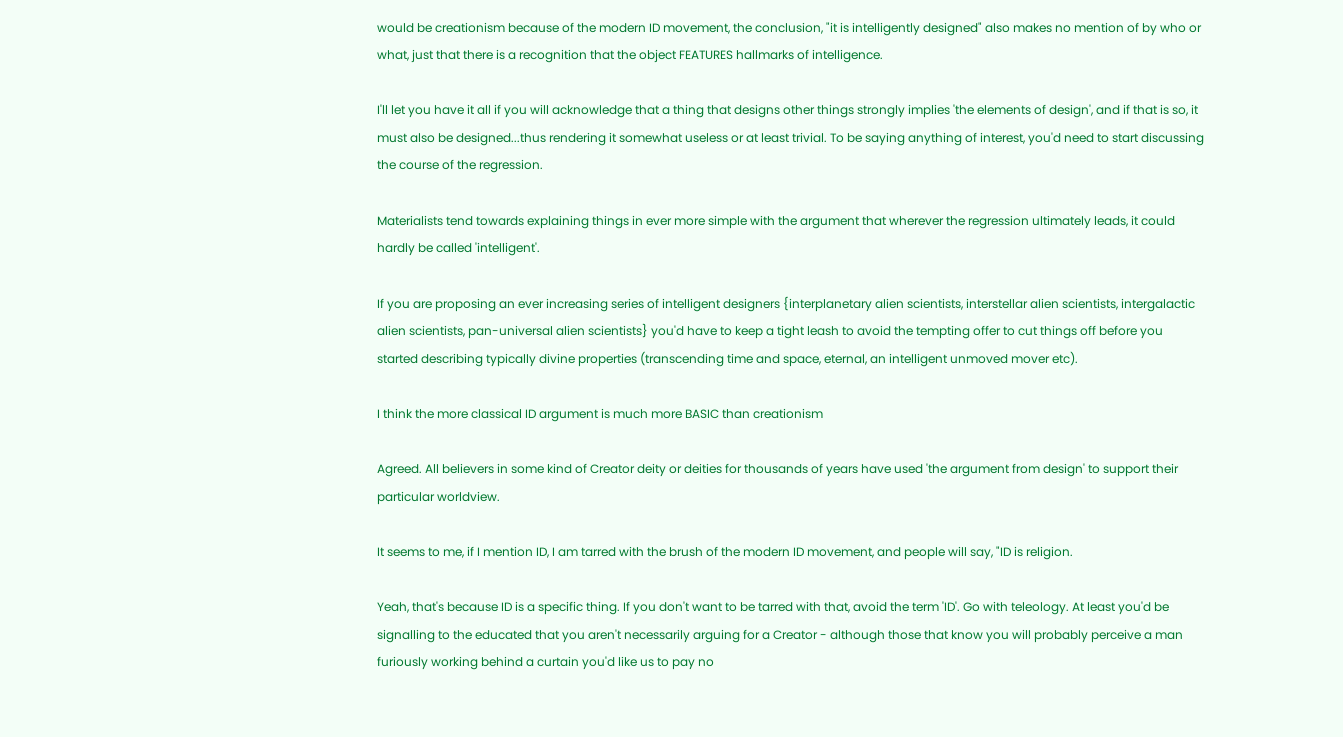would be creationism because of the modern ID movement, the conclusion, "it is intelligently designed" also makes no mention of by who or what, just that there is a recognition that the object FEATURES hallmarks of intelligence.

I'll let you have it all if you will acknowledge that a thing that designs other things strongly implies 'the elements of design', and if that is so, it must also be designed...thus rendering it somewhat useless or at least trivial. To be saying anything of interest, you'd need to start discussing the course of the regression.

Materialists tend towards explaining things in ever more simple with the argument that wherever the regression ultimately leads, it could hardly be called 'intelligent'.

If you are proposing an ever increasing series of intelligent designers {interplanetary alien scientists, interstellar alien scientists, intergalactic alien scientists, pan-universal alien scientists} you'd have to keep a tight leash to avoid the tempting offer to cut things off before you started describing typically divine properties (transcending time and space, eternal, an intelligent unmoved mover etc).

I think the more classical ID argument is much more BASIC than creationism

Agreed. All believers in some kind of Creator deity or deities for thousands of years have used 'the argument from design' to support their particular worldview.

It seems to me, if I mention ID, I am tarred with the brush of the modern ID movement, and people will say, "ID is religion.

Yeah, that's because ID is a specific thing. If you don't want to be tarred with that, avoid the term 'ID'. Go with teleology. At least you'd be signalling to the educated that you aren't necessarily arguing for a Creator - although those that know you will probably perceive a man furiously working behind a curtain you'd like us to pay no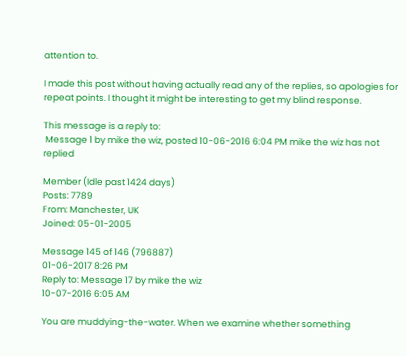attention to.

I made this post without having actually read any of the replies, so apologies for repeat points. I thought it might be interesting to get my blind response.

This message is a reply to:
 Message 1 by mike the wiz, posted 10-06-2016 6:04 PM mike the wiz has not replied

Member (Idle past 1424 days)
Posts: 7789
From: Manchester, UK
Joined: 05-01-2005

Message 145 of 146 (796887)
01-06-2017 8:26 PM
Reply to: Message 17 by mike the wiz
10-07-2016 6:05 AM

You are muddying-the-water. When we examine whether something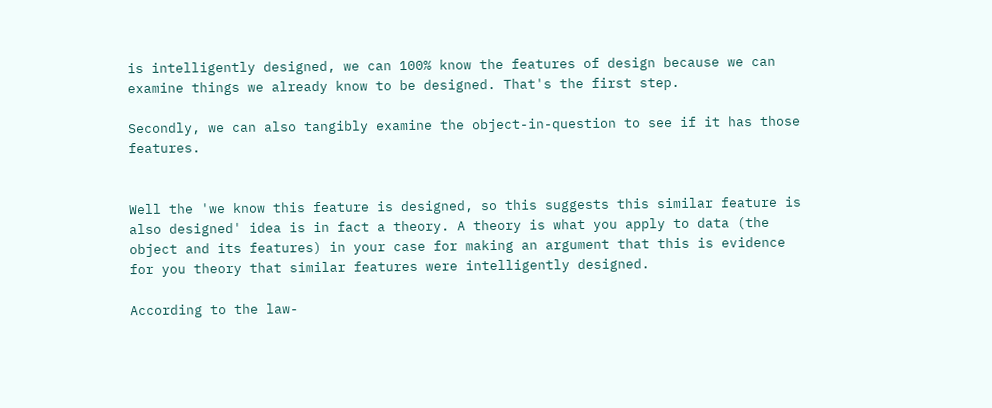is intelligently designed, we can 100% know the features of design because we can examine things we already know to be designed. That's the first step.

Secondly, we can also tangibly examine the object-in-question to see if it has those features.


Well the 'we know this feature is designed, so this suggests this similar feature is also designed' idea is in fact a theory. A theory is what you apply to data (the object and its features) in your case for making an argument that this is evidence for you theory that similar features were intelligently designed.

According to the law-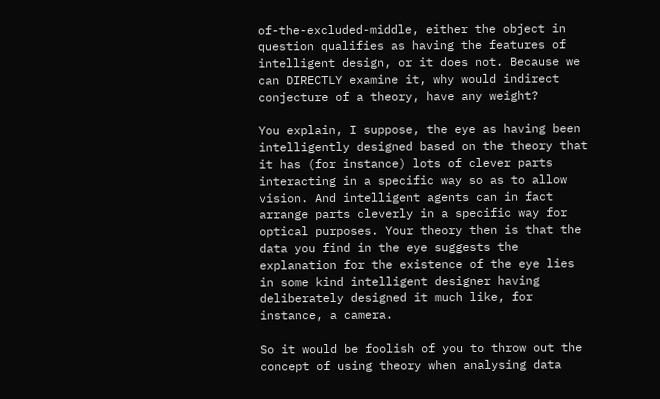of-the-excluded-middle, either the object in question qualifies as having the features of intelligent design, or it does not. Because we can DIRECTLY examine it, why would indirect conjecture of a theory, have any weight?

You explain, I suppose, the eye as having been intelligently designed based on the theory that it has (for instance) lots of clever parts interacting in a specific way so as to allow vision. And intelligent agents can in fact arrange parts cleverly in a specific way for optical purposes. Your theory then is that the data you find in the eye suggests the explanation for the existence of the eye lies in some kind intelligent designer having deliberately designed it much like, for instance, a camera.

So it would be foolish of you to throw out the concept of using theory when analysing data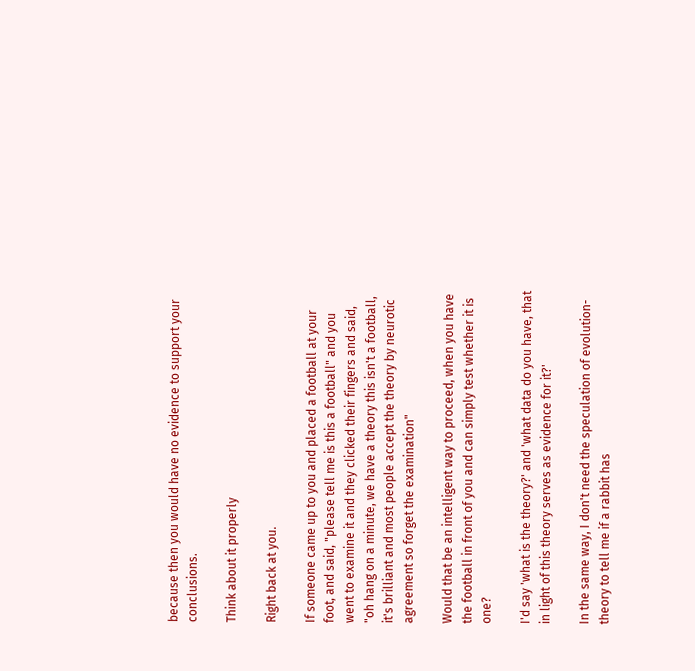because then you would have no evidence to support your conclusions.

Think about it properly

Right back at you.

If someone came up to you and placed a football at your foot, and said, "please tell me is this a football" and you went to examine it and they clicked their fingers and said, "oh hang on a minute, we have a theory this isn't a football, it's brilliant and most people accept the theory by neurotic agreement so forget the examination"

Would that be an intelligent way to proceed, when you have the football in front of you and can simply test whether it is one?

I'd say 'what is the theory?' and 'what data do you have, that in light of this theory serves as evidence for it?'

In the same way, I don't need the speculation of evolution-theory to tell me if a rabbit has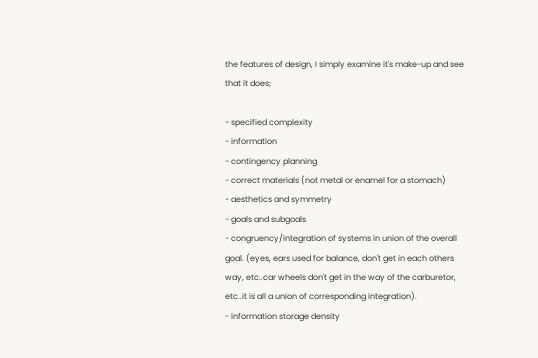the features of design, I simply examine it's make-up and see that it does;

- specified complexity
- information
- contingency planning
- correct materials (not metal or enamel for a stomach)
- aesthetics and symmetry
- goals and subgoals
- congruency/integration of systems in union of the overall goal. (eyes, ears used for balance, don't get in each others way, etc..car wheels don't get in the way of the carburetor, etc..it is all a union of corresponding integration).
- information storage density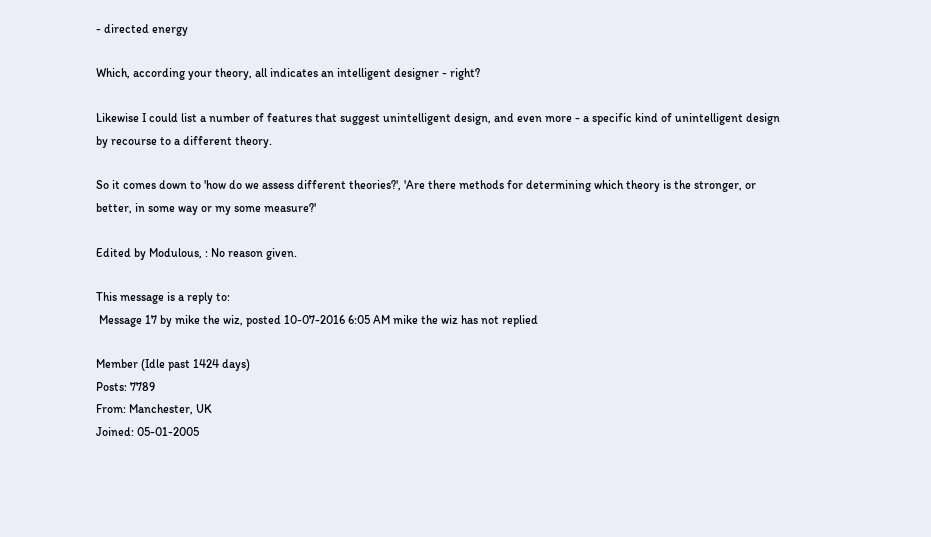- directed energy

Which, according your theory, all indicates an intelligent designer - right?

Likewise I could list a number of features that suggest unintelligent design, and even more - a specific kind of unintelligent design by recourse to a different theory.

So it comes down to 'how do we assess different theories?', 'Are there methods for determining which theory is the stronger, or better, in some way or my some measure?'

Edited by Modulous, : No reason given.

This message is a reply to:
 Message 17 by mike the wiz, posted 10-07-2016 6:05 AM mike the wiz has not replied

Member (Idle past 1424 days)
Posts: 7789
From: Manchester, UK
Joined: 05-01-2005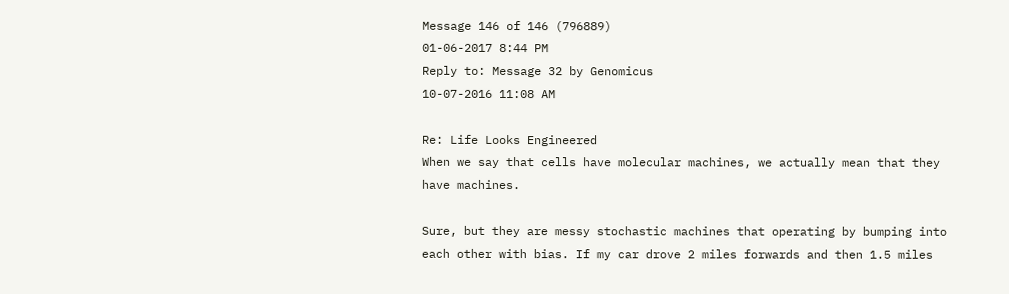Message 146 of 146 (796889)
01-06-2017 8:44 PM
Reply to: Message 32 by Genomicus
10-07-2016 11:08 AM

Re: Life Looks Engineered
When we say that cells have molecular machines, we actually mean that they have machines.

Sure, but they are messy stochastic machines that operating by bumping into each other with bias. If my car drove 2 miles forwards and then 1.5 miles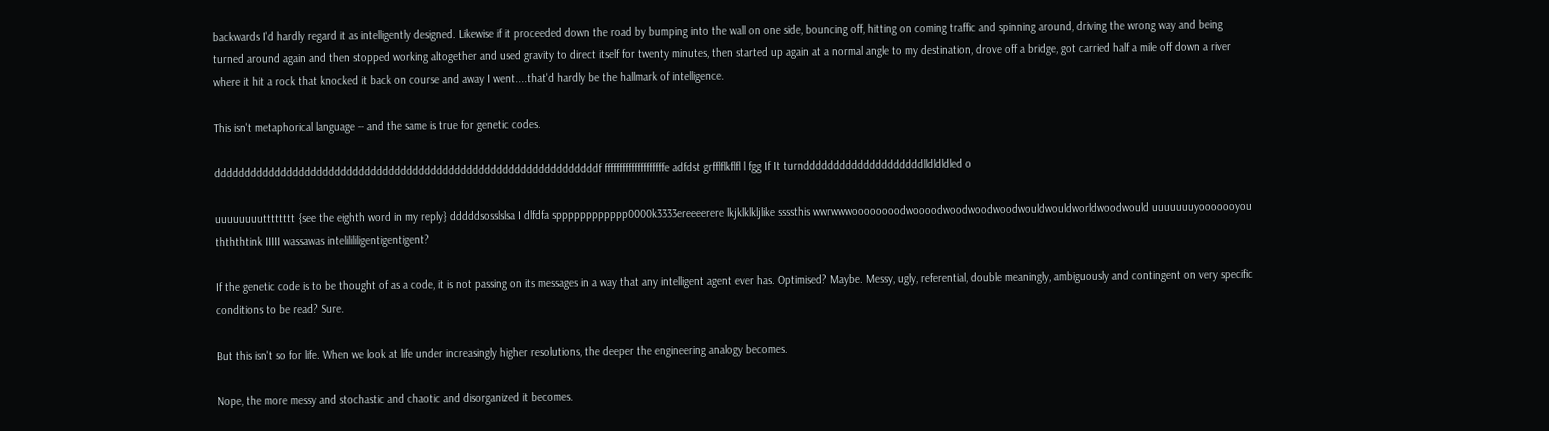backwards I'd hardly regard it as intelligently designed. Likewise if it proceeded down the road by bumping into the wall on one side, bouncing off, hitting on coming traffic and spinning around, driving the wrong way and being turned around again and then stopped working altogether and used gravity to direct itself for twenty minutes, then started up again at a normal angle to my destination, drove off a bridge, got carried half a mile off down a river where it hit a rock that knocked it back on course and away I went....that'd hardly be the hallmark of intelligence.

This isn't metaphorical language -- and the same is true for genetic codes.

ddddddddddddddddddddddddddddddddddddddddddddddddddddddddddddddddf ffffffffffffffffffffe adfdst grfflflkflfl l fgg If It turnddddddddddddddddddddlldldldled o

uuuuuuuutttttttt {see the eighth word in my reply} dddddsosslslsa I dlfdfa spppppppppppp0000k3333ereeeerere lkjklklkljlike ssssthis wwrwwwoooooooodwoooodwoodwoodwoodwouldwouldworldwoodwould uuuuuuuyooooooyou thththtink IIIII wassawas intelilililigentigentigent?

If the genetic code is to be thought of as a code, it is not passing on its messages in a way that any intelligent agent ever has. Optimised? Maybe. Messy, ugly, referential, double meaningly, ambiguously and contingent on very specific conditions to be read? Sure.

But this isn't so for life. When we look at life under increasingly higher resolutions, the deeper the engineering analogy becomes.

Nope, the more messy and stochastic and chaotic and disorganized it becomes.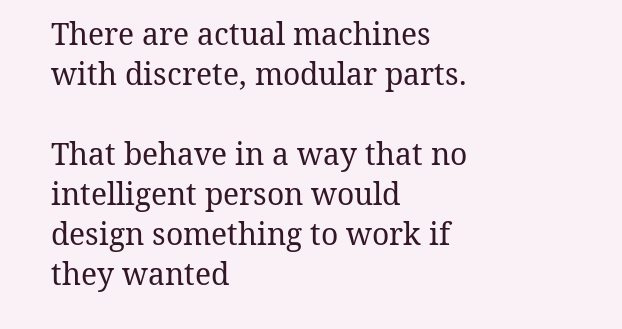There are actual machines with discrete, modular parts.

That behave in a way that no intelligent person would design something to work if they wanted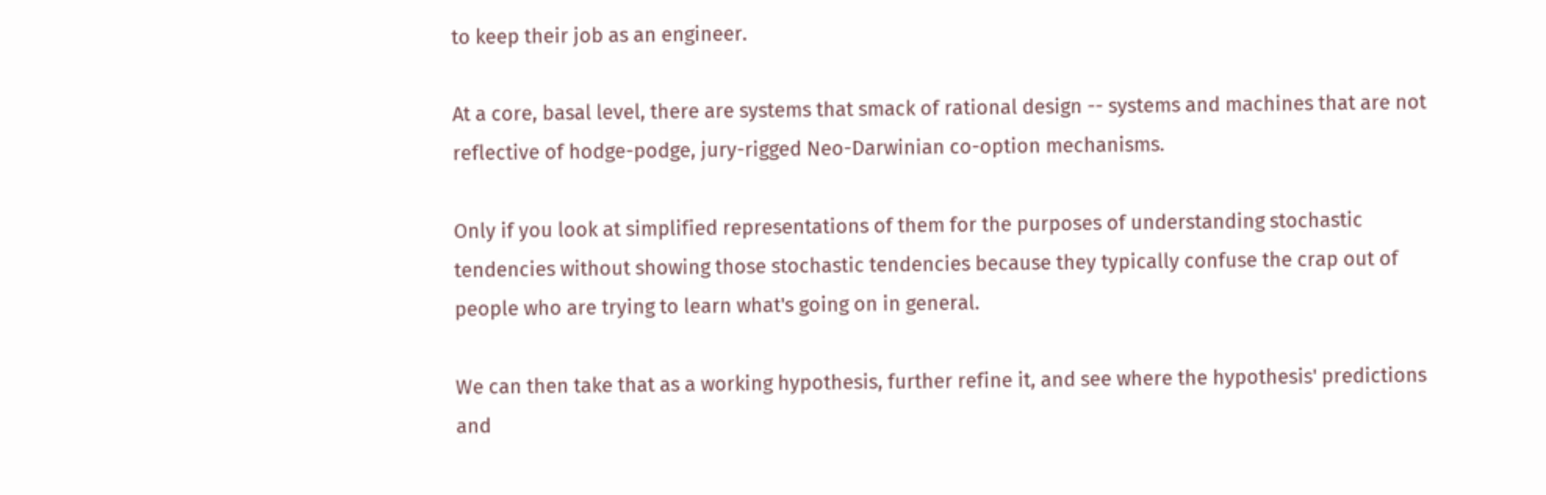to keep their job as an engineer.

At a core, basal level, there are systems that smack of rational design -- systems and machines that are not reflective of hodge-podge, jury-rigged Neo-Darwinian co-option mechanisms.

Only if you look at simplified representations of them for the purposes of understanding stochastic tendencies without showing those stochastic tendencies because they typically confuse the crap out of people who are trying to learn what's going on in general.

We can then take that as a working hypothesis, further refine it, and see where the hypothesis' predictions and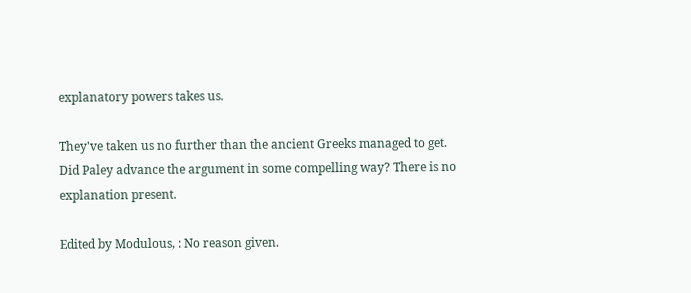explanatory powers takes us.

They've taken us no further than the ancient Greeks managed to get. Did Paley advance the argument in some compelling way? There is no explanation present.

Edited by Modulous, : No reason given.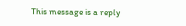This message is a reply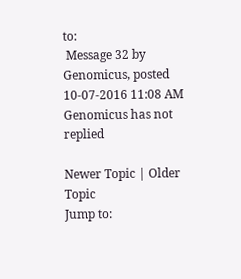to:
 Message 32 by Genomicus, posted 10-07-2016 11:08 AM Genomicus has not replied

Newer Topic | Older Topic
Jump to: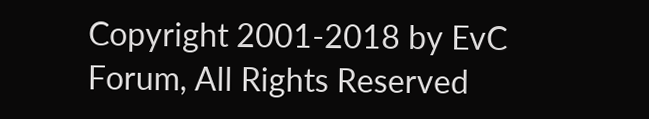Copyright 2001-2018 by EvC Forum, All Rights Reserved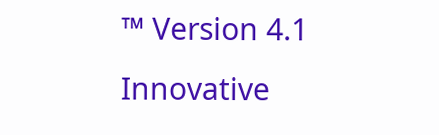™ Version 4.1
Innovative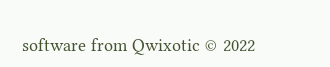software from Qwixotic © 2022